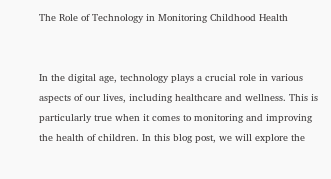The Role of Technology in Monitoring Childhood Health


In the digital age, technology plays a crucial role in various aspects of our lives, including healthcare and wellness. This is particularly true when it comes to monitoring and improving the health of children. In this blog post, we will explore the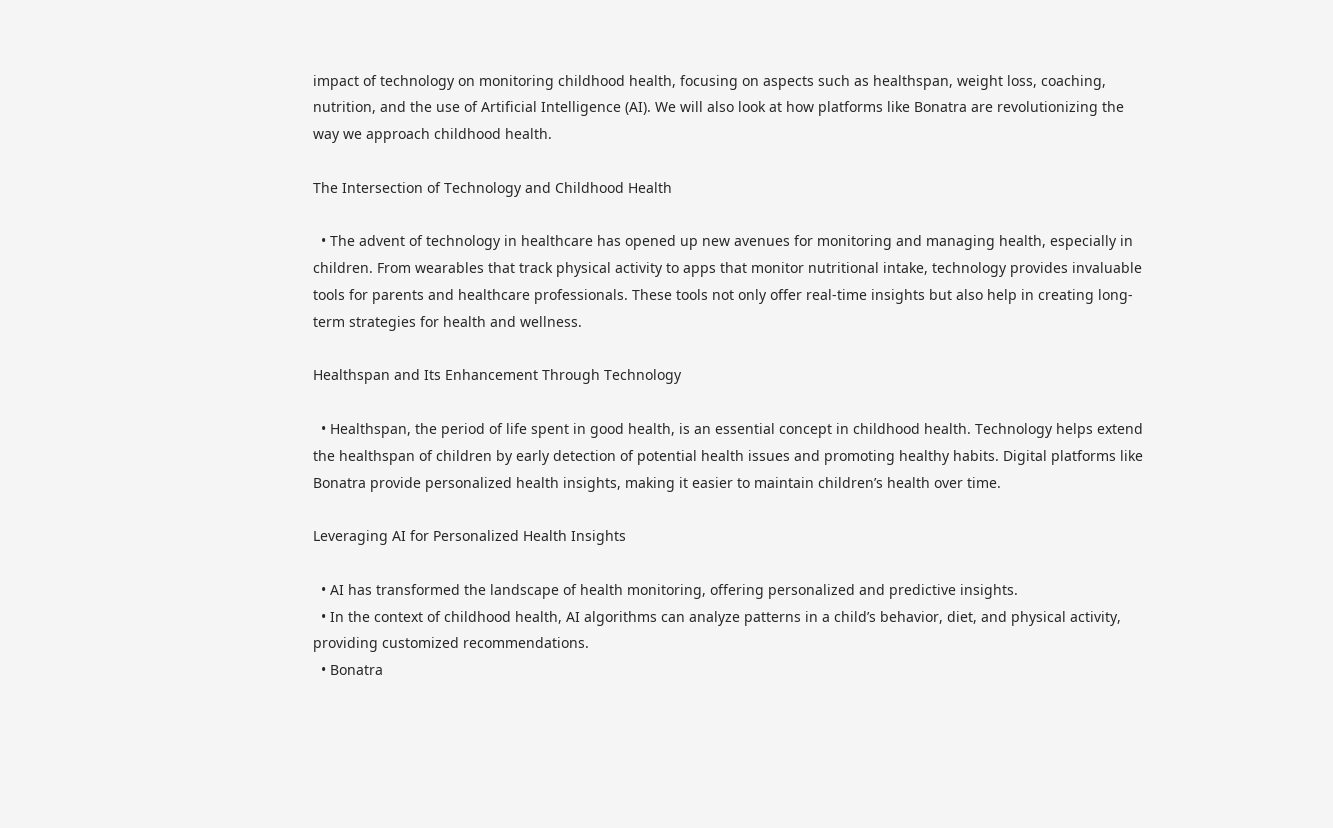impact of technology on monitoring childhood health, focusing on aspects such as healthspan, weight loss, coaching, nutrition, and the use of Artificial Intelligence (AI). We will also look at how platforms like Bonatra are revolutionizing the way we approach childhood health.

The Intersection of Technology and Childhood Health

  • The advent of technology in healthcare has opened up new avenues for monitoring and managing health, especially in children. From wearables that track physical activity to apps that monitor nutritional intake, technology provides invaluable tools for parents and healthcare professionals. These tools not only offer real-time insights but also help in creating long-term strategies for health and wellness.

Healthspan and Its Enhancement Through Technology

  • Healthspan, the period of life spent in good health, is an essential concept in childhood health. Technology helps extend the healthspan of children by early detection of potential health issues and promoting healthy habits. Digital platforms like Bonatra provide personalized health insights, making it easier to maintain children’s health over time.

Leveraging AI for Personalized Health Insights

  • AI has transformed the landscape of health monitoring, offering personalized and predictive insights.
  • In the context of childhood health, AI algorithms can analyze patterns in a child’s behavior, diet, and physical activity, providing customized recommendations.
  • Bonatra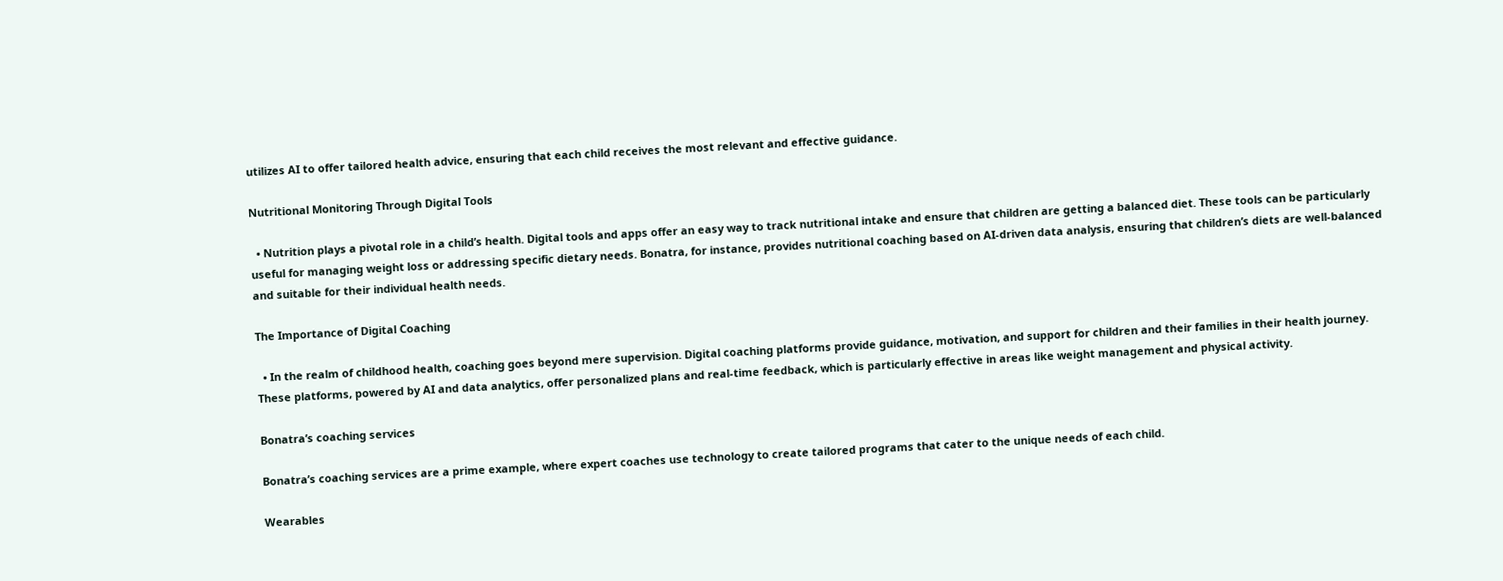utilizes AI to offer tailored health advice, ensuring that each child receives the most relevant and effective guidance.

Nutritional Monitoring Through Digital Tools

  • Nutrition plays a pivotal role in a child’s health. Digital tools and apps offer an easy way to track nutritional intake and ensure that children are getting a balanced diet. These tools can be particularly useful for managing weight loss or addressing specific dietary needs. Bonatra, for instance, provides nutritional coaching based on AI-driven data analysis, ensuring that children’s diets are well-balanced and suitable for their individual health needs.

The Importance of Digital Coaching

  • In the realm of childhood health, coaching goes beyond mere supervision. Digital coaching platforms provide guidance, motivation, and support for children and their families in their health journey. These platforms, powered by AI and data analytics, offer personalized plans and real-time feedback, which is particularly effective in areas like weight management and physical activity.

Bonatra’s coaching services

Bonatra’s coaching services are a prime example, where expert coaches use technology to create tailored programs that cater to the unique needs of each child.

Wearables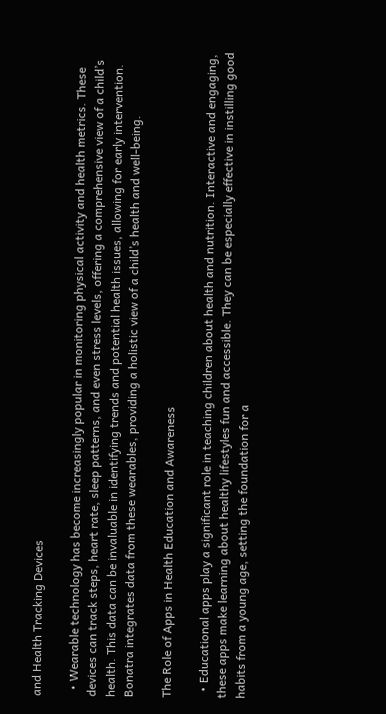and Health Tracking Devices

  • Wearable technology has become increasingly popular in monitoring physical activity and health metrics. These devices can track steps, heart rate, sleep patterns, and even stress levels, offering a comprehensive view of a child’s health. This data can be invaluable in identifying trends and potential health issues, allowing for early intervention. Bonatra integrates data from these wearables, providing a holistic view of a child’s health and well-being.

The Role of Apps in Health Education and Awareness

  • Educational apps play a significant role in teaching children about health and nutrition. Interactive and engaging, these apps make learning about healthy lifestyles fun and accessible. They can be especially effective in instilling good habits from a young age, setting the foundation for a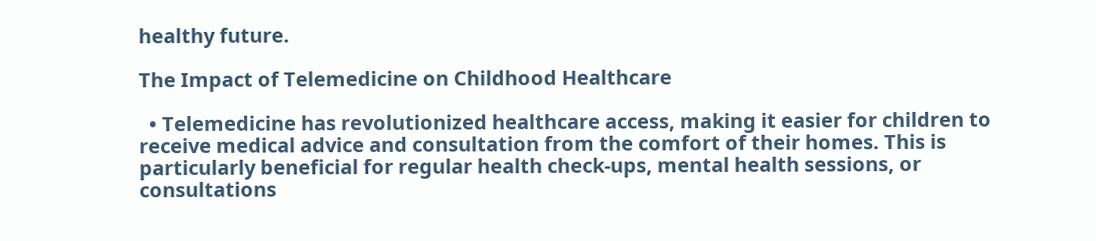healthy future.

The Impact of Telemedicine on Childhood Healthcare

  • Telemedicine has revolutionized healthcare access, making it easier for children to receive medical advice and consultation from the comfort of their homes. This is particularly beneficial for regular health check-ups, mental health sessions, or consultations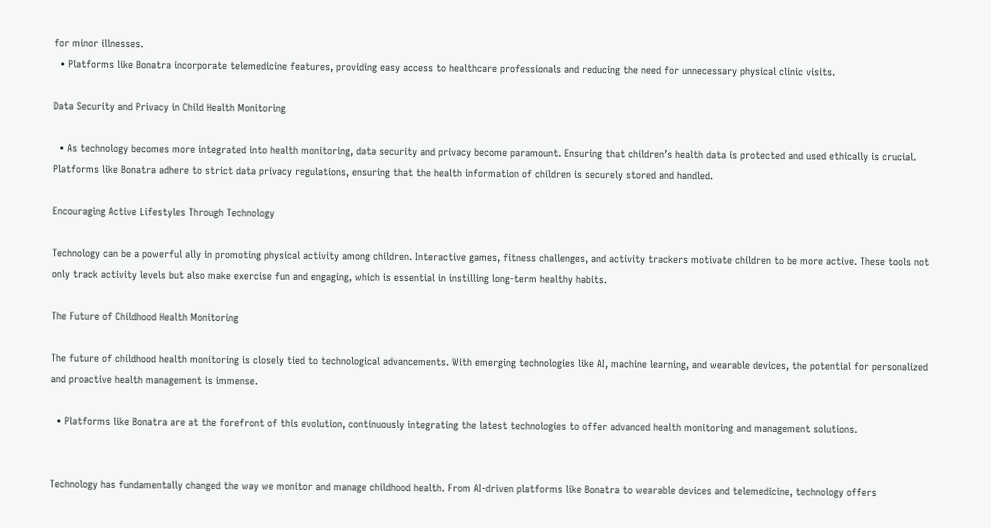for minor illnesses.
  • Platforms like Bonatra incorporate telemedicine features, providing easy access to healthcare professionals and reducing the need for unnecessary physical clinic visits.

Data Security and Privacy in Child Health Monitoring

  • As technology becomes more integrated into health monitoring, data security and privacy become paramount. Ensuring that children’s health data is protected and used ethically is crucial. Platforms like Bonatra adhere to strict data privacy regulations, ensuring that the health information of children is securely stored and handled.

Encouraging Active Lifestyles Through Technology

Technology can be a powerful ally in promoting physical activity among children. Interactive games, fitness challenges, and activity trackers motivate children to be more active. These tools not only track activity levels but also make exercise fun and engaging, which is essential in instilling long-term healthy habits.

The Future of Childhood Health Monitoring

The future of childhood health monitoring is closely tied to technological advancements. With emerging technologies like AI, machine learning, and wearable devices, the potential for personalized and proactive health management is immense.

  • Platforms like Bonatra are at the forefront of this evolution, continuously integrating the latest technologies to offer advanced health monitoring and management solutions.


Technology has fundamentally changed the way we monitor and manage childhood health. From AI-driven platforms like Bonatra to wearable devices and telemedicine, technology offers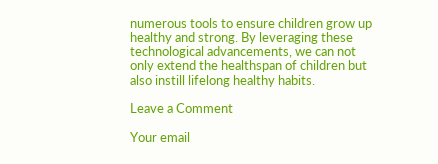numerous tools to ensure children grow up healthy and strong. By leveraging these technological advancements, we can not only extend the healthspan of children but also instill lifelong healthy habits.

Leave a Comment

Your email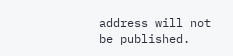address will not be published.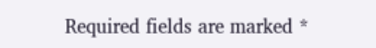Required fields are marked *